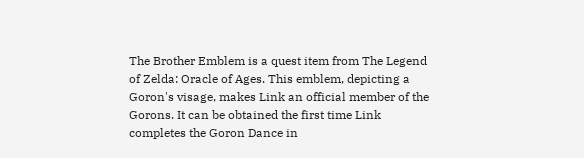The Brother Emblem is a quest item from The Legend of Zelda: Oracle of Ages. This emblem, depicting a Goron's visage, makes Link an official member of the Gorons. It can be obtained the first time Link completes the Goron Dance in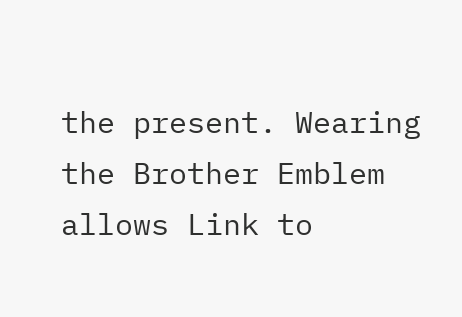the present. Wearing the Brother Emblem allows Link to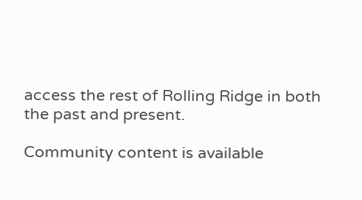access the rest of Rolling Ridge in both the past and present.

Community content is available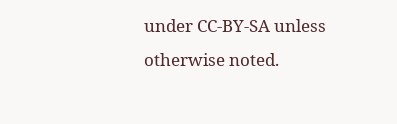under CC-BY-SA unless otherwise noted.